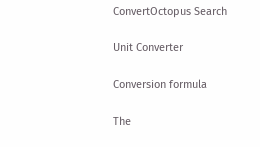ConvertOctopus Search

Unit Converter

Conversion formula

The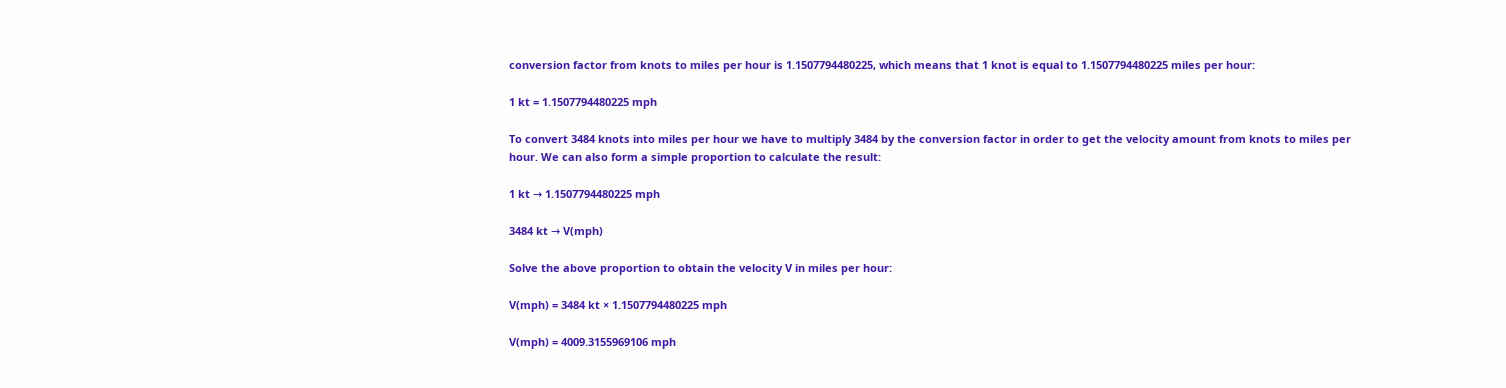conversion factor from knots to miles per hour is 1.1507794480225, which means that 1 knot is equal to 1.1507794480225 miles per hour:

1 kt = 1.1507794480225 mph

To convert 3484 knots into miles per hour we have to multiply 3484 by the conversion factor in order to get the velocity amount from knots to miles per hour. We can also form a simple proportion to calculate the result:

1 kt → 1.1507794480225 mph

3484 kt → V(mph)

Solve the above proportion to obtain the velocity V in miles per hour:

V(mph) = 3484 kt × 1.1507794480225 mph

V(mph) = 4009.3155969106 mph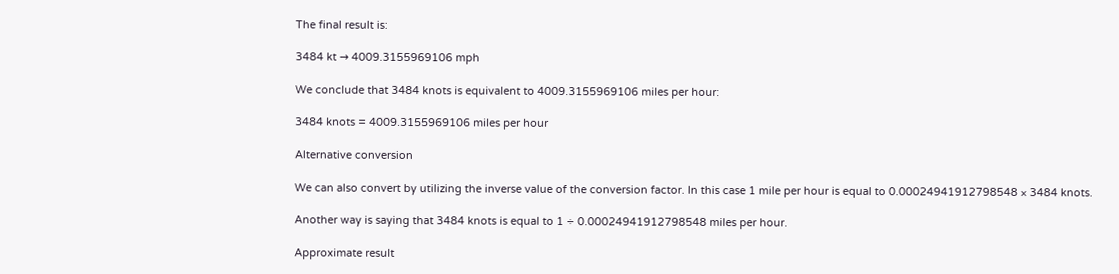The final result is:

3484 kt → 4009.3155969106 mph

We conclude that 3484 knots is equivalent to 4009.3155969106 miles per hour:

3484 knots = 4009.3155969106 miles per hour

Alternative conversion

We can also convert by utilizing the inverse value of the conversion factor. In this case 1 mile per hour is equal to 0.00024941912798548 × 3484 knots.

Another way is saying that 3484 knots is equal to 1 ÷ 0.00024941912798548 miles per hour.

Approximate result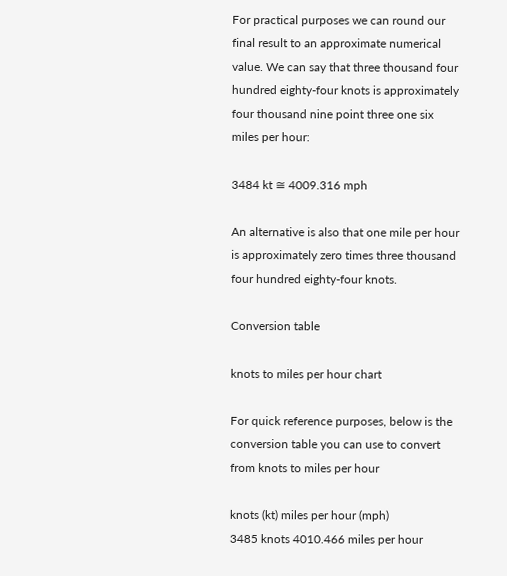For practical purposes we can round our final result to an approximate numerical value. We can say that three thousand four hundred eighty-four knots is approximately four thousand nine point three one six miles per hour:

3484 kt ≅ 4009.316 mph

An alternative is also that one mile per hour is approximately zero times three thousand four hundred eighty-four knots.

Conversion table

knots to miles per hour chart

For quick reference purposes, below is the conversion table you can use to convert from knots to miles per hour

knots (kt) miles per hour (mph)
3485 knots 4010.466 miles per hour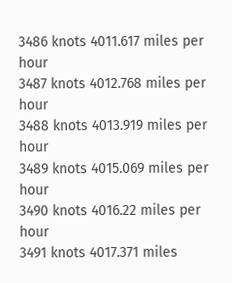3486 knots 4011.617 miles per hour
3487 knots 4012.768 miles per hour
3488 knots 4013.919 miles per hour
3489 knots 4015.069 miles per hour
3490 knots 4016.22 miles per hour
3491 knots 4017.371 miles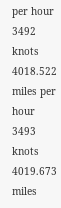per hour
3492 knots 4018.522 miles per hour
3493 knots 4019.673 miles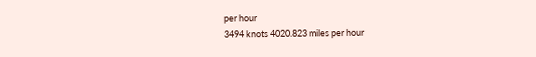per hour
3494 knots 4020.823 miles per hour